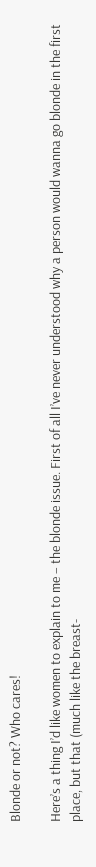Blonde or not? Who cares!

Here’s a thing I’d like women to explain to me – the blonde issue. First of all I’ve never understood why a person would wanna go blonde in the first place, but that (much like the breast-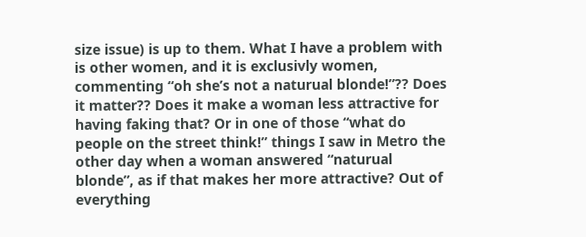size issue) is up to them. What I have a problem with is other women, and it is exclusivly women, commenting “oh she’s not a naturual blonde!”?? Does it matter?? Does it make a woman less attractive for having faking that? Or in one of those “what do people on the street think!” things I saw in Metro the other day when a woman answered “naturual blonde”, as if that makes her more attractive? Out of everything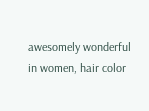awesomely wonderful in women, hair color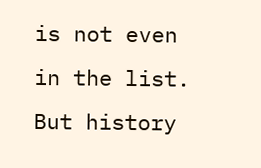is not even in the list. But history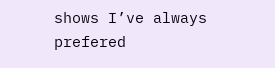shows I’ve always prefered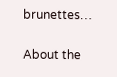brunettes…

About the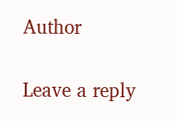Author


Leave a reply